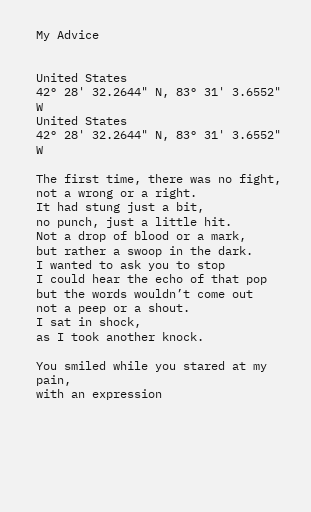My Advice


United States
42° 28' 32.2644" N, 83° 31' 3.6552" W
United States
42° 28' 32.2644" N, 83° 31' 3.6552" W

The first time, there was no fight,
not a wrong or a right.
It had stung just a bit,
no punch, just a little hit.
Not a drop of blood or a mark,
but rather a swoop in the dark.
I wanted to ask you to stop
I could hear the echo of that pop
but the words wouldn’t come out
not a peep or a shout.
I sat in shock,
as I took another knock.

You smiled while you stared at my pain,
with an expression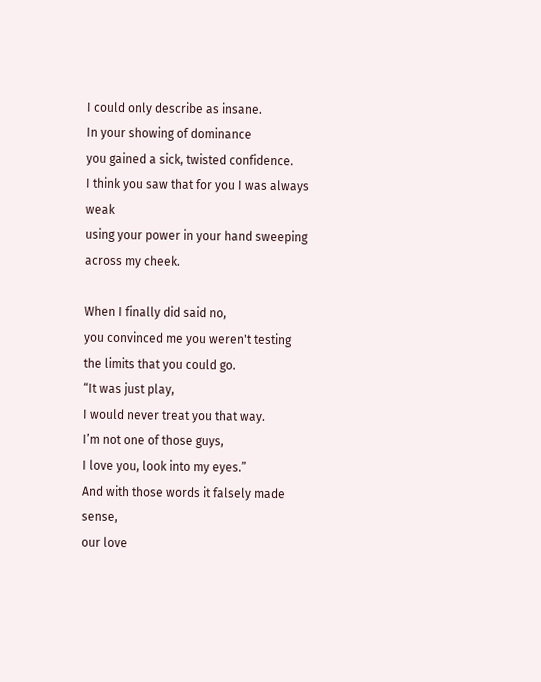I could only describe as insane.
In your showing of dominance
you gained a sick, twisted confidence.
I think you saw that for you I was always weak
using your power in your hand sweeping across my cheek.

When I finally did said no,
you convinced me you weren't testing the limits that you could go.
“It was just play,
I would never treat you that way.
I’m not one of those guys,
I love you, look into my eyes.”
And with those words it falsely made sense,
our love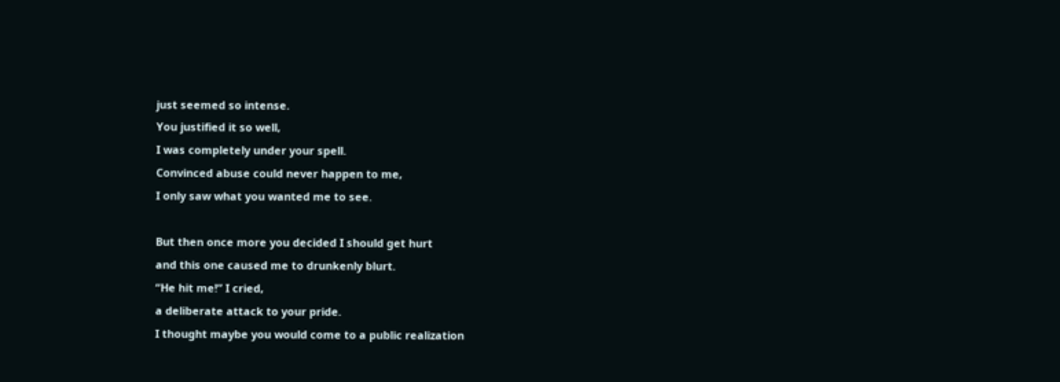just seemed so intense.
You justified it so well,
I was completely under your spell.
Convinced abuse could never happen to me,
I only saw what you wanted me to see.

But then once more you decided I should get hurt
and this one caused me to drunkenly blurt.
“He hit me!” I cried,
a deliberate attack to your pride.
I thought maybe you would come to a public realization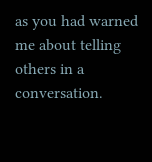as you had warned me about telling others in a conversation.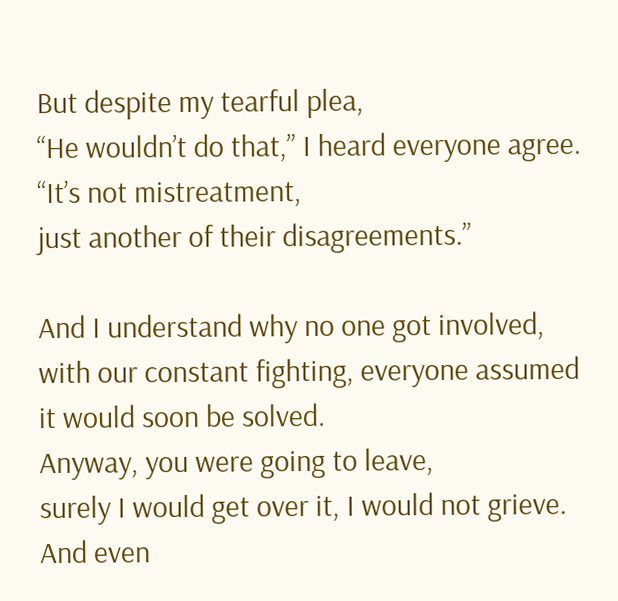But despite my tearful plea,
“He wouldn’t do that,” I heard everyone agree.
“It’s not mistreatment,
just another of their disagreements.”

And I understand why no one got involved,
with our constant fighting, everyone assumed it would soon be solved.
Anyway, you were going to leave,
surely I would get over it, I would not grieve.
And even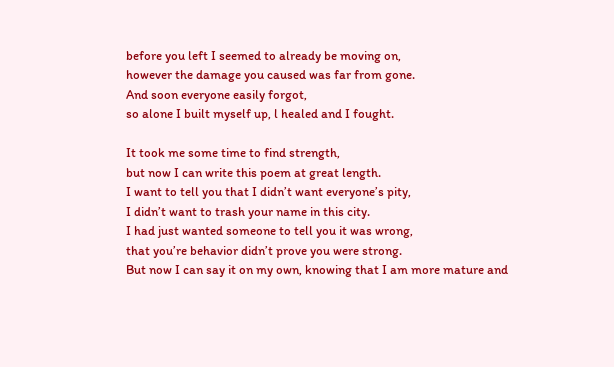before you left I seemed to already be moving on,
however the damage you caused was far from gone.
And soon everyone easily forgot,
so alone I built myself up, l healed and I fought.

It took me some time to find strength,
but now I can write this poem at great length.
I want to tell you that I didn’t want everyone’s pity,
I didn’t want to trash your name in this city.
I had just wanted someone to tell you it was wrong,
that you’re behavior didn’t prove you were strong.
But now I can say it on my own, knowing that I am more mature and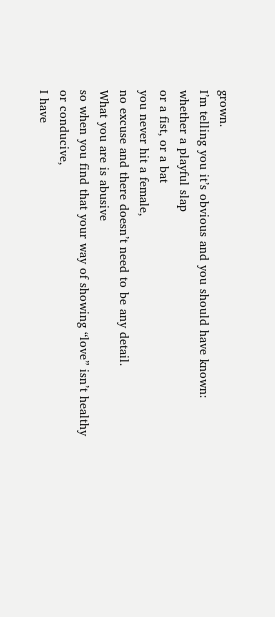grown.
I’m telling you it’s obvious and you should have known:
whether a playful slap
or a fist, or a bat
you never hit a female,
no excuse and there doesn’t need to be any detail.
What you are is abusive
so when you find that your way of showing “love” isn’t healthy or conducive,
I have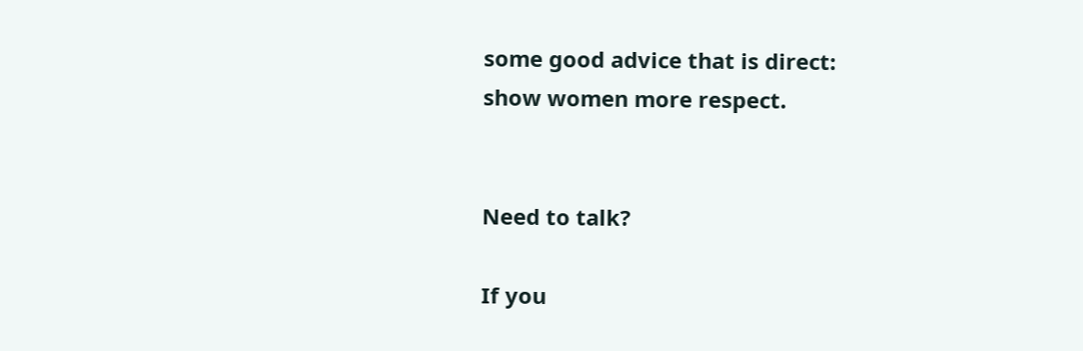some good advice that is direct:
show women more respect.


Need to talk?

If you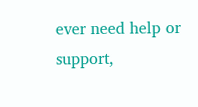ever need help or support,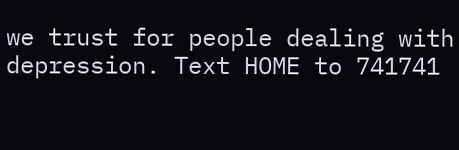we trust for people dealing with depression. Text HOME to 741741